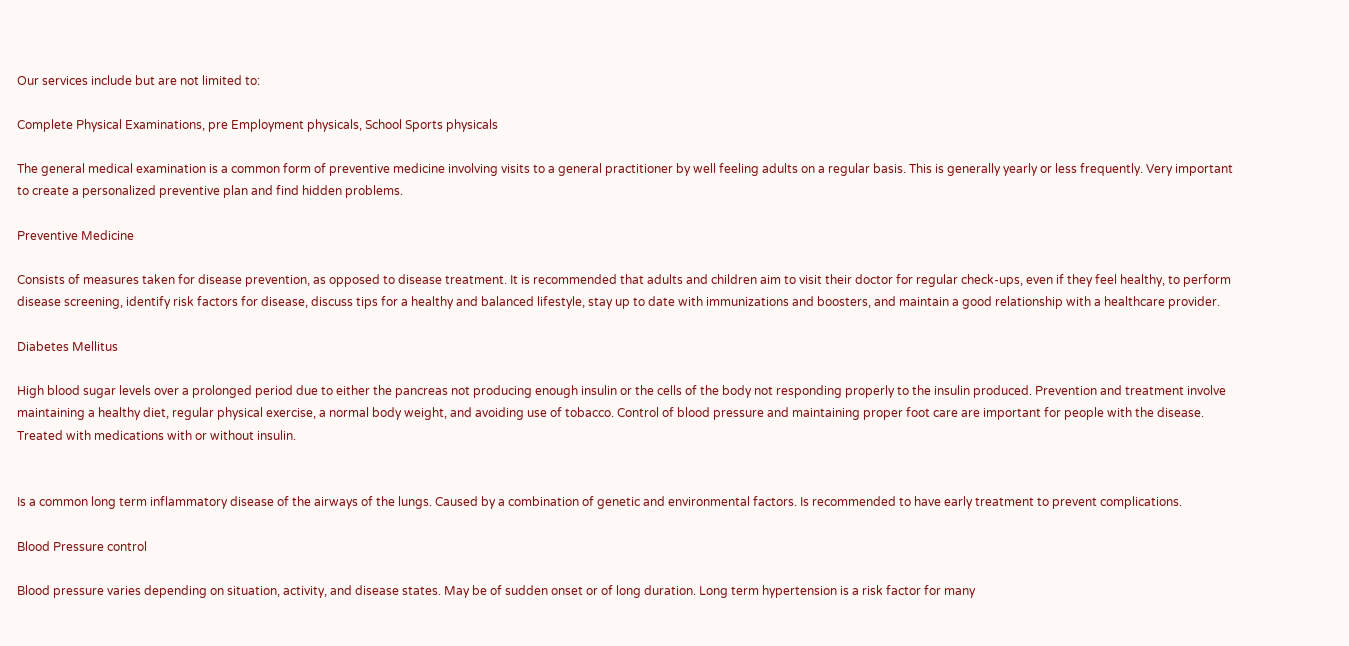Our services include but are not limited to:

Complete Physical Examinations, pre Employment physicals, School Sports physicals

The general medical examination is a common form of preventive medicine involving visits to a general practitioner by well feeling adults on a regular basis. This is generally yearly or less frequently. Very important to create a personalized preventive plan and find hidden problems.

Preventive Medicine

Consists of measures taken for disease prevention, as opposed to disease treatment. It is recommended that adults and children aim to visit their doctor for regular check-ups, even if they feel healthy, to perform disease screening, identify risk factors for disease, discuss tips for a healthy and balanced lifestyle, stay up to date with immunizations and boosters, and maintain a good relationship with a healthcare provider.

Diabetes Mellitus

High blood sugar levels over a prolonged period due to either the pancreas not producing enough insulin or the cells of the body not responding properly to the insulin produced. Prevention and treatment involve maintaining a healthy diet, regular physical exercise, a normal body weight, and avoiding use of tobacco. Control of blood pressure and maintaining proper foot care are important for people with the disease. Treated with medications with or without insulin.


Is a common long term inflammatory disease of the airways of the lungs. Caused by a combination of genetic and environmental factors. Is recommended to have early treatment to prevent complications.

Blood Pressure control

Blood pressure varies depending on situation, activity, and disease states. May be of sudden onset or of long duration. Long term hypertension is a risk factor for many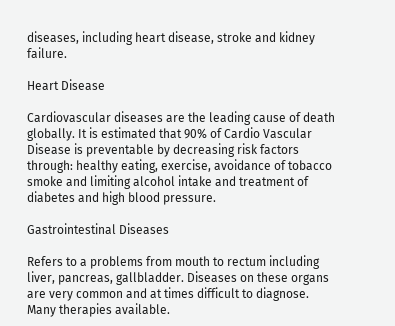diseases, including heart disease, stroke and kidney failure.

Heart Disease

Cardiovascular diseases are the leading cause of death globally. It is estimated that 90% of Cardio Vascular Disease is preventable by decreasing risk factors through: healthy eating, exercise, avoidance of tobacco smoke and limiting alcohol intake and treatment of diabetes and high blood pressure.

Gastrointestinal Diseases

Refers to a problems from mouth to rectum including liver, pancreas, gallbladder. Diseases on these organs are very common and at times difficult to diagnose. Many therapies available.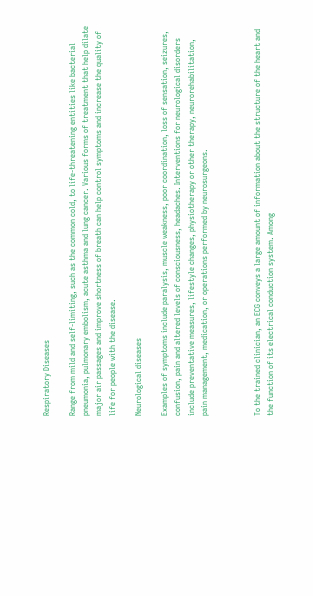Respiratory Diseases

Range from mild and self-limiting, such as the common cold, to life-threatening entities like bacterial pneumonia, pulmonary embolism, acute asthma and lung cancer. Various forms of treatment that help dilate major air passages and improve shortness of breath can help control symptoms and increase the quality of life for people with the disease.

Neurological diseases

Examples of symptoms include paralysis, muscle weakness, poor coordination, loss of sensation, seizures, confusion, pain and altered levels of consciousness, headaches. Interventions for neurological disorders include preventative measures, lifestyle changes, physiotherapy or other therapy, neurorehabilitation, pain management, medication, or operations performed by neurosurgeons.



To the trained clinician, an ECG conveys a large amount of information about the structure of the heart and the function of its electrical conduction system. Among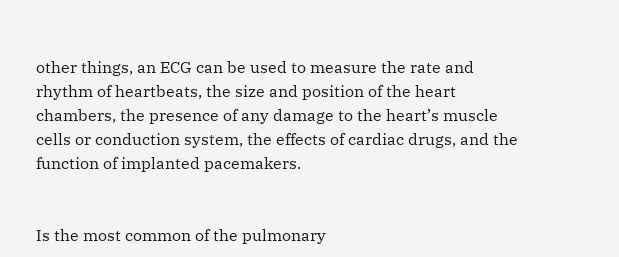other things, an ECG can be used to measure the rate and rhythm of heartbeats, the size and position of the heart chambers, the presence of any damage to the heart’s muscle cells or conduction system, the effects of cardiac drugs, and the function of implanted pacemakers.


Is the most common of the pulmonary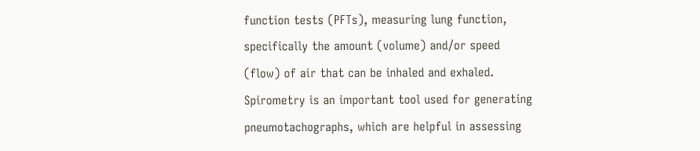function tests (PFTs), measuring lung function, specifically the amount (volume) and/or speed (flow) of air that can be inhaled and exhaled. Spirometry is an important tool used for generating pneumotachographs, which are helpful in assessing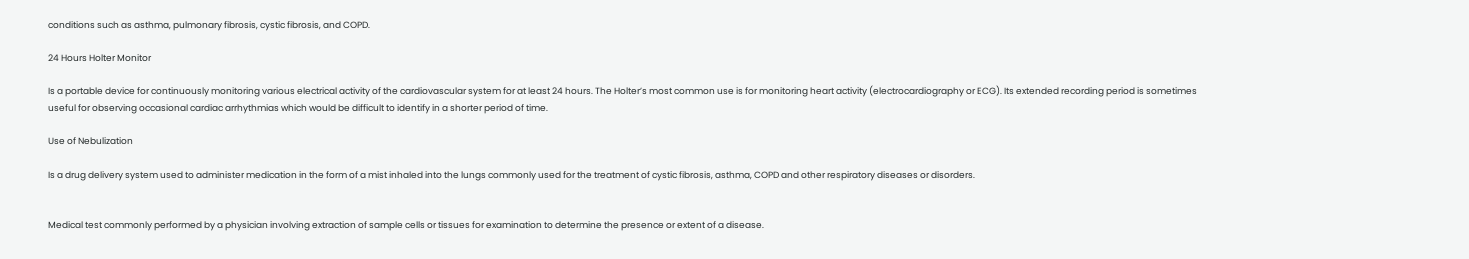conditions such as asthma, pulmonary fibrosis, cystic fibrosis, and COPD.

24 Hours Holter Monitor

Is a portable device for continuously monitoring various electrical activity of the cardiovascular system for at least 24 hours. The Holter’s most common use is for monitoring heart activity (electrocardiography or ECG). Its extended recording period is sometimes useful for observing occasional cardiac arrhythmias which would be difficult to identify in a shorter period of time.

Use of Nebulization

Is a drug delivery system used to administer medication in the form of a mist inhaled into the lungs commonly used for the treatment of cystic fibrosis, asthma, COPD and other respiratory diseases or disorders.


Medical test commonly performed by a physician involving extraction of sample cells or tissues for examination to determine the presence or extent of a disease.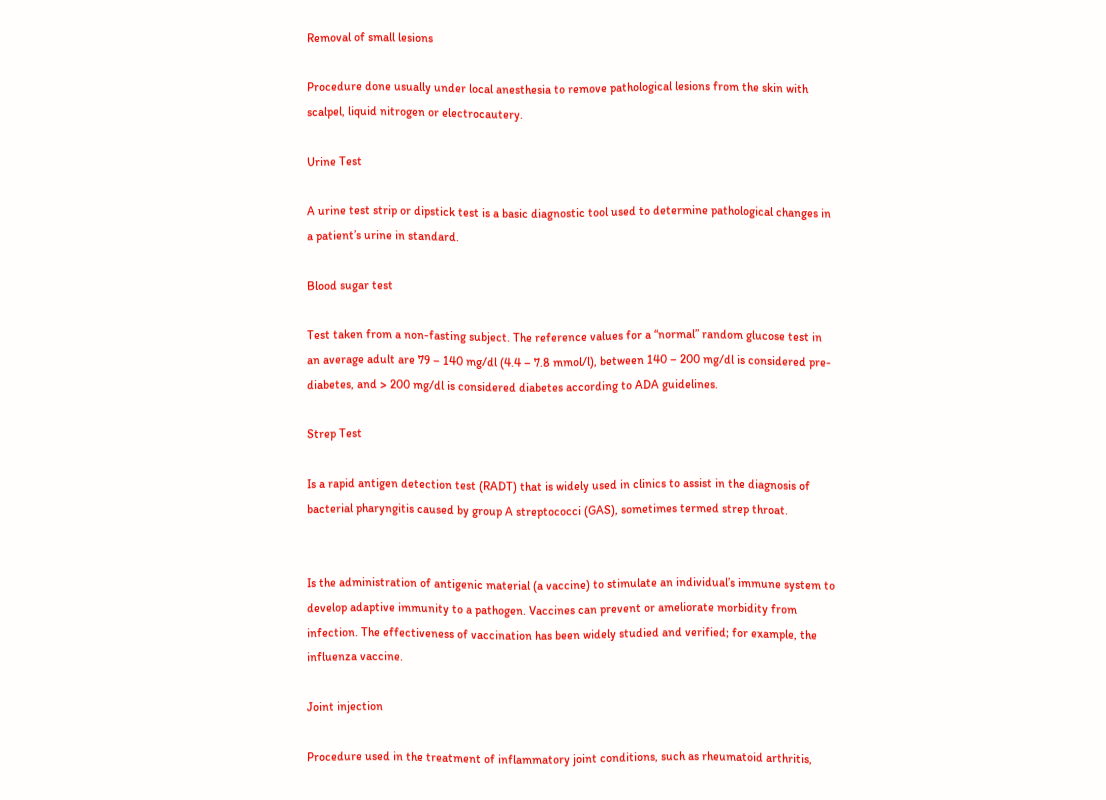Removal of small lesions

Procedure done usually under local anesthesia to remove pathological lesions from the skin with scalpel, liquid nitrogen or electrocautery.

Urine Test

A urine test strip or dipstick test is a basic diagnostic tool used to determine pathological changes in a patient’s urine in standard.

Blood sugar test

Test taken from a non-fasting subject. The reference values for a “normal” random glucose test in an average adult are 79 – 140 mg/dl (4.4 – 7.8 mmol/l), between 140 – 200 mg/dl is considered pre-diabetes, and > 200 mg/dl is considered diabetes according to ADA guidelines.

Strep Test

Is a rapid antigen detection test (RADT) that is widely used in clinics to assist in the diagnosis of bacterial pharyngitis caused by group A streptococci (GAS), sometimes termed strep throat.


Is the administration of antigenic material (a vaccine) to stimulate an individual’s immune system to develop adaptive immunity to a pathogen. Vaccines can prevent or ameliorate morbidity from infection. The effectiveness of vaccination has been widely studied and verified; for example, the influenza vaccine.

Joint injection

Procedure used in the treatment of inflammatory joint conditions, such as rheumatoid arthritis,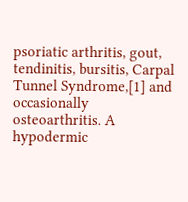psoriatic arthritis, gout, tendinitis, bursitis, Carpal Tunnel Syndrome,[1] and occasionally osteoarthritis. A hypodermic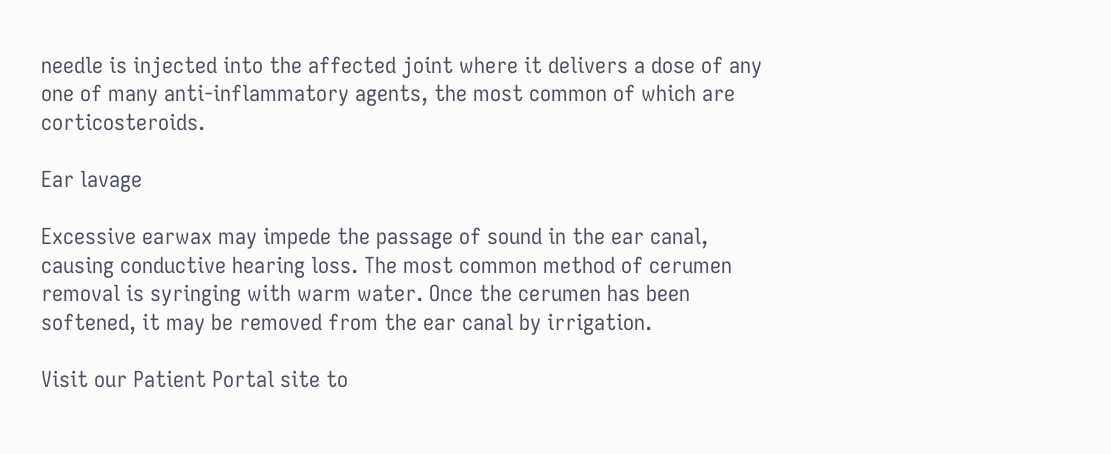needle is injected into the affected joint where it delivers a dose of any one of many anti-inflammatory agents, the most common of which are corticosteroids.

Ear lavage

Excessive earwax may impede the passage of sound in the ear canal, causing conductive hearing loss. The most common method of cerumen removal is syringing with warm water. Once the cerumen has been softened, it may be removed from the ear canal by irrigation.

Visit our Patient Portal site to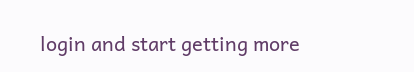login and start getting more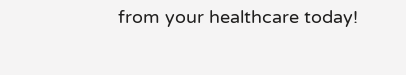from your healthcare today!